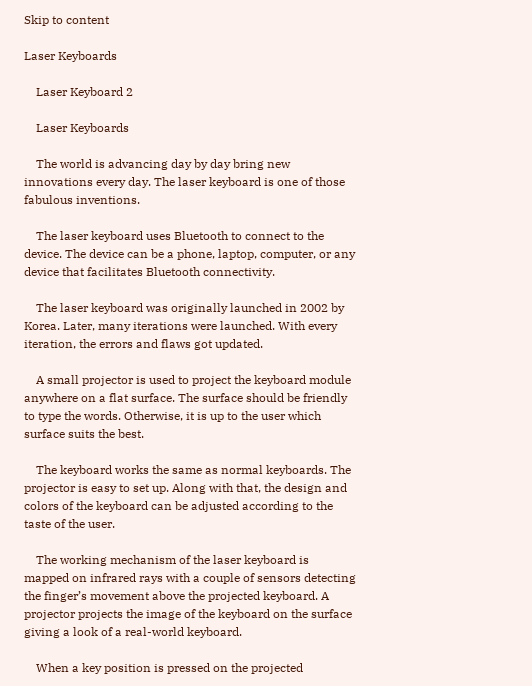Skip to content

Laser Keyboards

    Laser Keyboard 2

    Laser Keyboards

    The world is advancing day by day bring new innovations every day. The laser keyboard is one of those fabulous inventions.

    The laser keyboard uses Bluetooth to connect to the device. The device can be a phone, laptop, computer, or any device that facilitates Bluetooth connectivity.

    The laser keyboard was originally launched in 2002 by Korea. Later, many iterations were launched. With every iteration, the errors and flaws got updated.

    A small projector is used to project the keyboard module anywhere on a flat surface. The surface should be friendly to type the words. Otherwise, it is up to the user which surface suits the best.

    The keyboard works the same as normal keyboards. The projector is easy to set up. Along with that, the design and colors of the keyboard can be adjusted according to the taste of the user.

    The working mechanism of the laser keyboard is mapped on infrared rays with a couple of sensors detecting the finger’s movement above the projected keyboard. A projector projects the image of the keyboard on the surface giving a look of a real-world keyboard.

    When a key position is pressed on the projected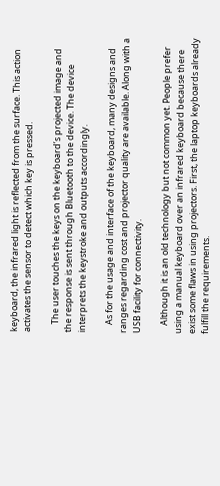keyboard, the infrared light is reflected from the surface. This action activates the sensor to detect which key is pressed.

    The user touches the keys on the keyboard’s projected image and the response is sent through Bluetooth to the device. The device interprets the keystroke and outputs accordingly.

    As for the usage and interface of the keyboard, many designs and ranges regarding cost and projector quality are available. Along with a USB facility for connectivity.

    Although it is an old technology but not common yet. People prefer using a manual keyboard over an infrared keyboard because there exist some flaws in using projectors. First, the laptop keyboards already fulfill the requirements.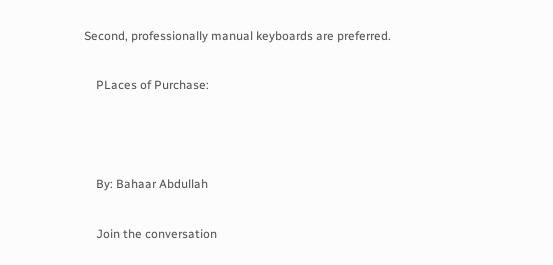Second, professionally manual keyboards are preferred.

    PLaces of Purchase:



    By: Bahaar Abdullah

    Join the conversation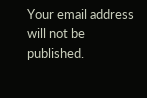Your email address will not be published.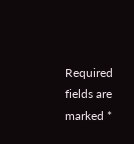Required fields are marked *